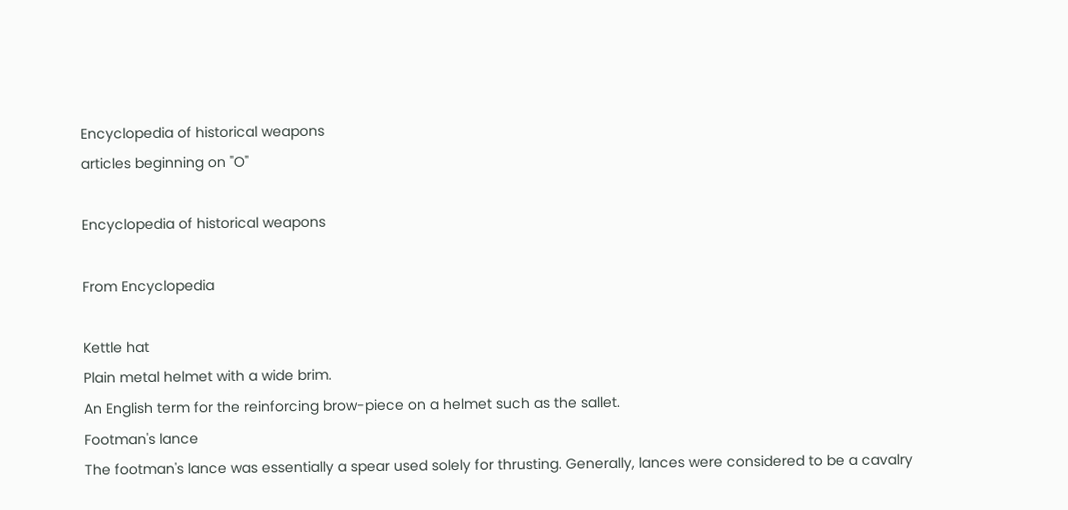Encyclopedia of historical weapons
articles beginning on "O"

Encyclopedia of historical weapons

From Encyclopedia

Kettle hat
Plain metal helmet with a wide brim.
An English term for the reinforcing brow-piece on a helmet such as the sallet.
Footman's lance
The footman's lance was essentially a spear used solely for thrusting. Generally, lances were considered to be a cavalry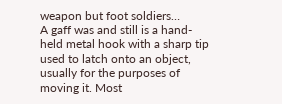weapon but foot soldiers…
A gaff was and still is a hand-held metal hook with a sharp tip used to latch onto an object, usually for the purposes of moving it. Most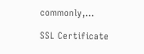commonly,…

SSL Certificate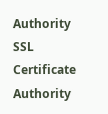Authority
SSL Certificate Authority